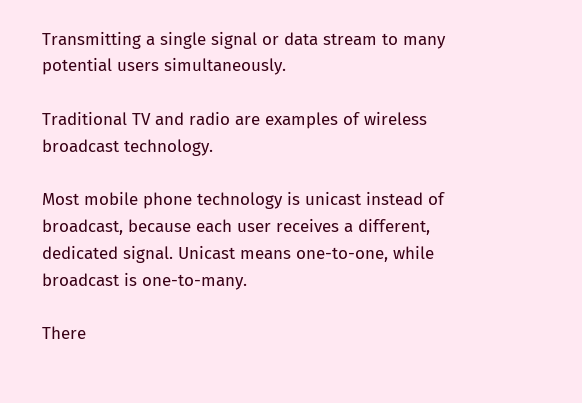Transmitting a single signal or data stream to many potential users simultaneously.

Traditional TV and radio are examples of wireless broadcast technology.

Most mobile phone technology is unicast instead of broadcast, because each user receives a different, dedicated signal. Unicast means one-to-one, while broadcast is one-to-many.

There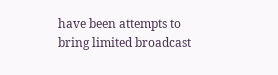have been attempts to bring limited broadcast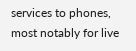services to phones, most notably for live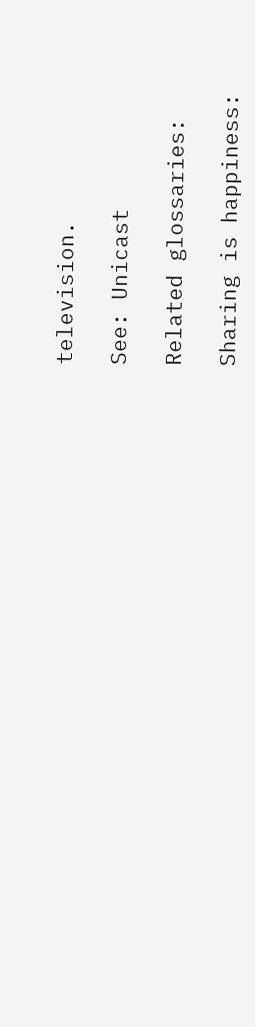television.

See: Unicast

Related glossaries:

Sharing is happiness: